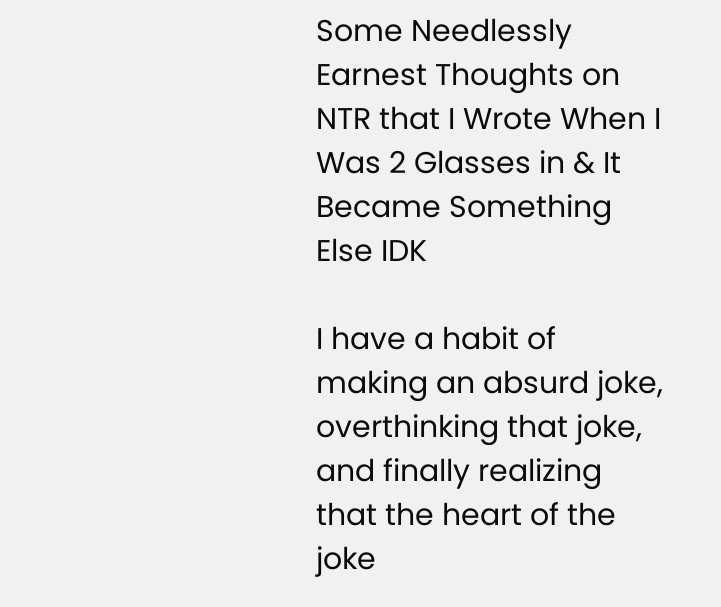Some Needlessly Earnest Thoughts on NTR that I Wrote When I Was 2 Glasses in & It Became Something Else IDK

I have a habit of making an absurd joke, overthinking that joke, and finally realizing that the heart of the joke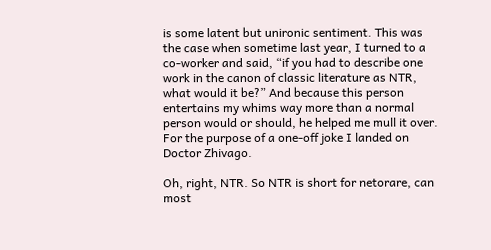is some latent but unironic sentiment. This was the case when sometime last year, I turned to a co-worker and said, “if you had to describe one work in the canon of classic literature as NTR, what would it be?” And because this person entertains my whims way more than a normal person would or should, he helped me mull it over. For the purpose of a one-off joke I landed on Doctor Zhivago.

Oh, right, NTR. So NTR is short for netorare, can most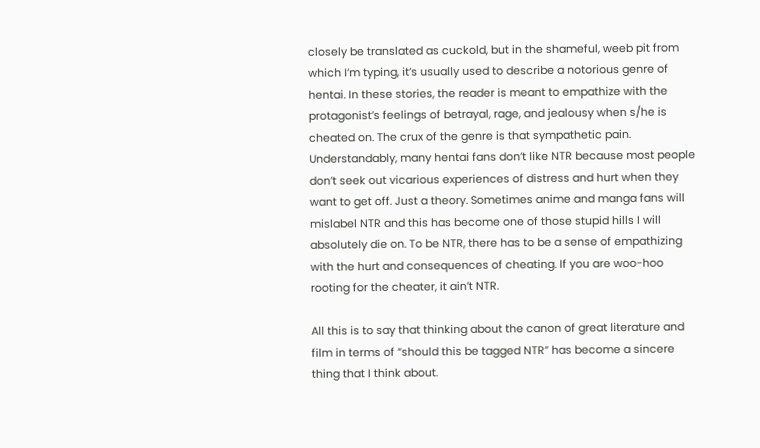closely be translated as cuckold, but in the shameful, weeb pit from which I’m typing, it’s usually used to describe a notorious genre of hentai. In these stories, the reader is meant to empathize with the protagonist’s feelings of betrayal, rage, and jealousy when s/he is cheated on. The crux of the genre is that sympathetic pain. Understandably, many hentai fans don’t like NTR because most people don’t seek out vicarious experiences of distress and hurt when they want to get off. Just a theory. Sometimes anime and manga fans will mislabel NTR and this has become one of those stupid hills I will absolutely die on. To be NTR, there has to be a sense of empathizing with the hurt and consequences of cheating. If you are woo-hoo rooting for the cheater, it ain’t NTR.

All this is to say that thinking about the canon of great literature and film in terms of “should this be tagged NTR” has become a sincere thing that I think about.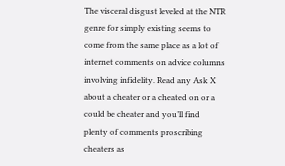The visceral disgust leveled at the NTR genre for simply existing seems to come from the same place as a lot of internet comments on advice columns involving infidelity. Read any Ask X about a cheater or a cheated on or a could be cheater and you’ll find plenty of comments proscribing cheaters as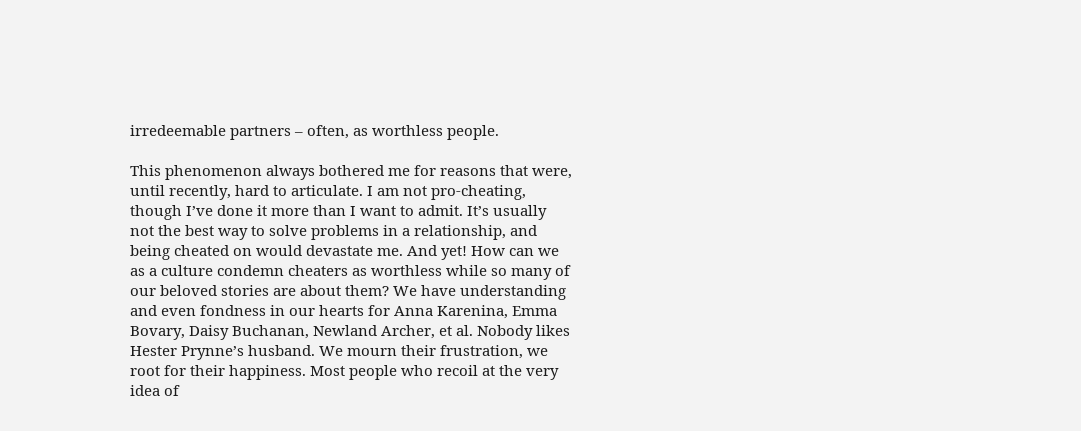irredeemable partners – often, as worthless people.

This phenomenon always bothered me for reasons that were, until recently, hard to articulate. I am not pro-cheating, though I’ve done it more than I want to admit. It’s usually not the best way to solve problems in a relationship, and being cheated on would devastate me. And yet! How can we as a culture condemn cheaters as worthless while so many of our beloved stories are about them? We have understanding and even fondness in our hearts for Anna Karenina, Emma Bovary, Daisy Buchanan, Newland Archer, et al. Nobody likes Hester Prynne’s husband. We mourn their frustration, we root for their happiness. Most people who recoil at the very idea of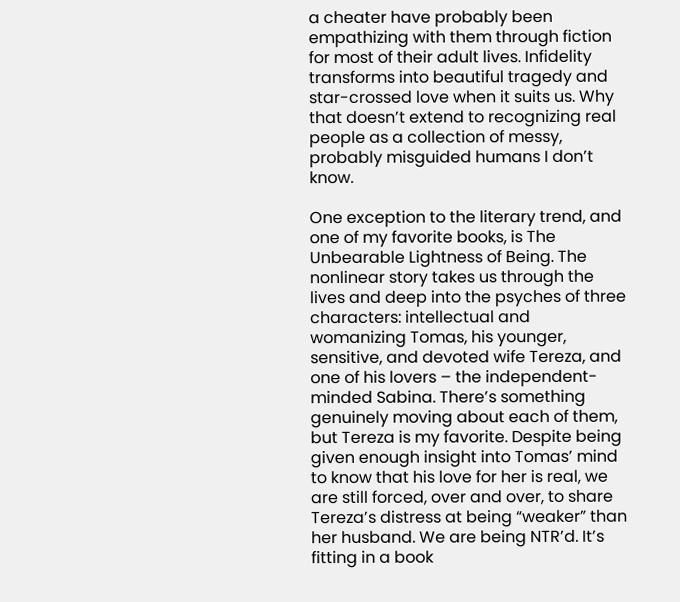a cheater have probably been empathizing with them through fiction for most of their adult lives. Infidelity transforms into beautiful tragedy and star-crossed love when it suits us. Why that doesn’t extend to recognizing real people as a collection of messy, probably misguided humans I don’t know.

One exception to the literary trend, and one of my favorite books, is The Unbearable Lightness of Being. The nonlinear story takes us through the lives and deep into the psyches of three characters: intellectual and womanizing Tomas, his younger, sensitive, and devoted wife Tereza, and one of his lovers – the independent-minded Sabina. There’s something genuinely moving about each of them, but Tereza is my favorite. Despite being given enough insight into Tomas’ mind to know that his love for her is real, we are still forced, over and over, to share Tereza’s distress at being “weaker” than her husband. We are being NTR’d. It’s fitting in a book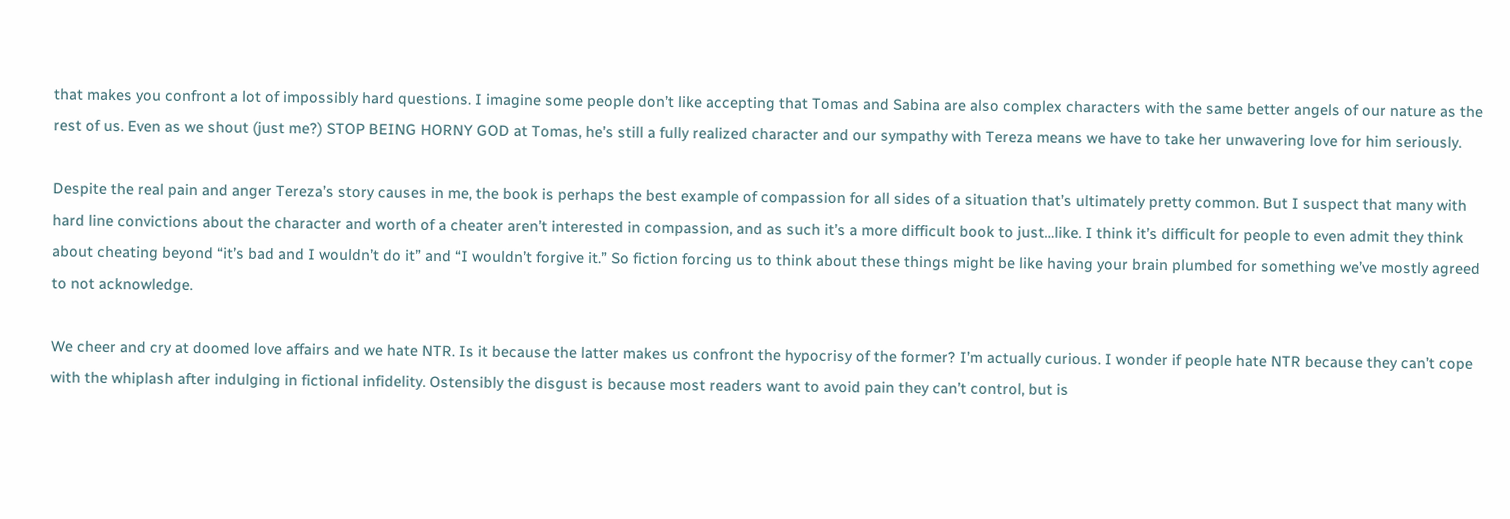that makes you confront a lot of impossibly hard questions. I imagine some people don’t like accepting that Tomas and Sabina are also complex characters with the same better angels of our nature as the rest of us. Even as we shout (just me?) STOP BEING HORNY GOD at Tomas, he’s still a fully realized character and our sympathy with Tereza means we have to take her unwavering love for him seriously.

Despite the real pain and anger Tereza’s story causes in me, the book is perhaps the best example of compassion for all sides of a situation that’s ultimately pretty common. But I suspect that many with hard line convictions about the character and worth of a cheater aren’t interested in compassion, and as such it’s a more difficult book to just…like. I think it’s difficult for people to even admit they think about cheating beyond “it’s bad and I wouldn’t do it” and “I wouldn’t forgive it.” So fiction forcing us to think about these things might be like having your brain plumbed for something we’ve mostly agreed to not acknowledge.

We cheer and cry at doomed love affairs and we hate NTR. Is it because the latter makes us confront the hypocrisy of the former? I’m actually curious. I wonder if people hate NTR because they can’t cope with the whiplash after indulging in fictional infidelity. Ostensibly the disgust is because most readers want to avoid pain they can’t control, but is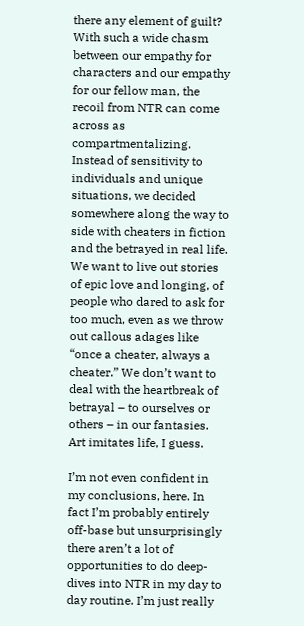there any element of guilt? With such a wide chasm between our empathy for characters and our empathy for our fellow man, the recoil from NTR can come across as compartmentalizing. Instead of sensitivity to individuals and unique situations, we decided somewhere along the way to side with cheaters in fiction and the betrayed in real life. We want to live out stories of epic love and longing, of people who dared to ask for too much, even as we throw out callous adages like “once a cheater, always a cheater.” We don’t want to deal with the heartbreak of betrayal – to ourselves or others – in our fantasies. Art imitates life, I guess.

I’m not even confident in my conclusions, here. In fact I’m probably entirely off-base but unsurprisingly there aren’t a lot of opportunities to do deep-dives into NTR in my day to day routine. I’m just really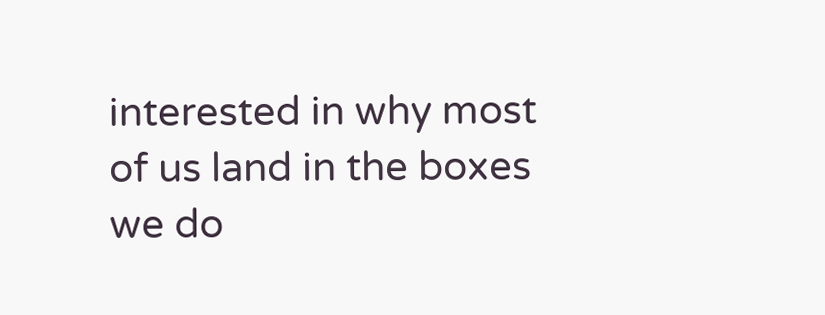interested in why most of us land in the boxes we do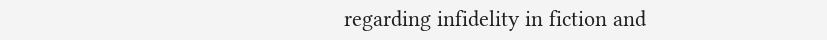regarding infidelity in fiction and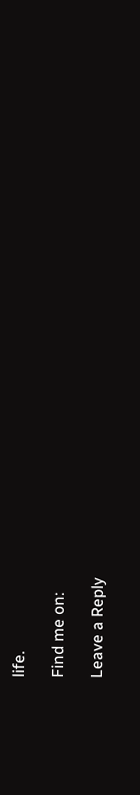life.

Find me on:

Leave a Reply